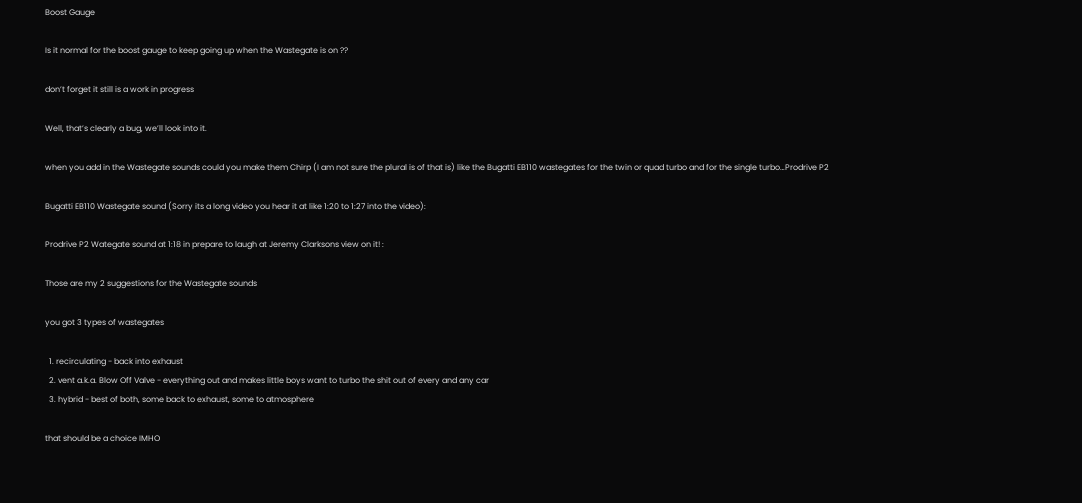Boost Gauge

Is it normal for the boost gauge to keep going up when the Wastegate is on ??

don’t forget it still is a work in progress

Well, that’s clearly a bug, we’ll look into it.

when you add in the Wastegate sounds could you make them Chirp (I am not sure the plural is of that is) like the Bugatti EB110 wastegates for the twin or quad turbo and for the single turbo…Prodrive P2

Bugatti EB110 Wastegate sound (Sorry its a long video you hear it at like 1:20 to 1:27 into the video):

Prodrive P2 Wategate sound at 1:18 in prepare to laugh at Jeremy Clarksons view on it! :

Those are my 2 suggestions for the Wastegate sounds

you got 3 types of wastegates

  1. recirculating - back into exhaust
  2. vent a.k.a. Blow Off Valve - everything out and makes little boys want to turbo the shit out of every and any car
  3. hybrid - best of both, some back to exhaust, some to atmosphere

that should be a choice IMHO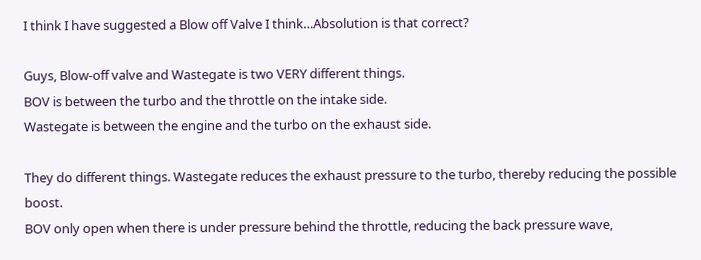I think I have suggested a Blow off Valve I think…Absolution is that correct?

Guys, Blow-off valve and Wastegate is two VERY different things.
BOV is between the turbo and the throttle on the intake side.
Wastegate is between the engine and the turbo on the exhaust side.

They do different things. Wastegate reduces the exhaust pressure to the turbo, thereby reducing the possible boost.
BOV only open when there is under pressure behind the throttle, reducing the back pressure wave,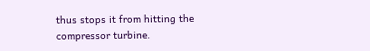thus stops it from hitting the compressor turbine.